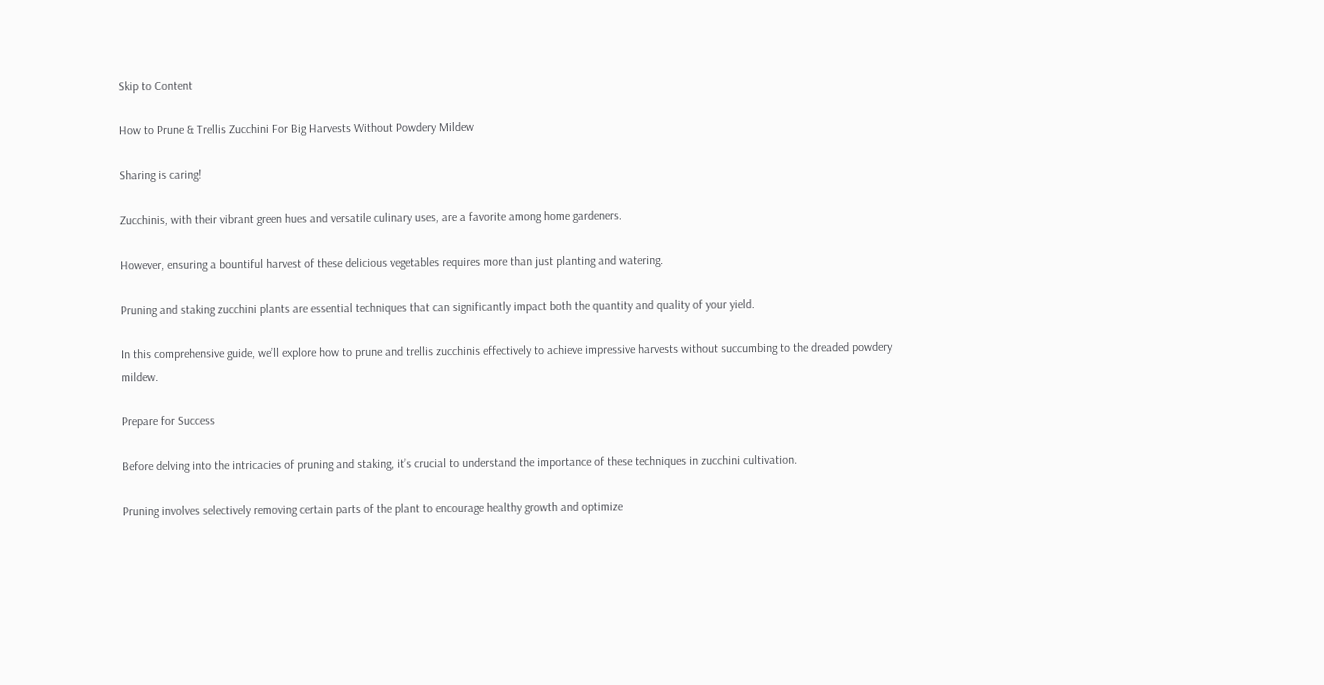Skip to Content

How to Prune & Trellis Zucchini For Big Harvests Without Powdery Mildew

Sharing is caring!

Zucchinis, with their vibrant green hues and versatile culinary uses, are a favorite among home gardeners.

However, ensuring a bountiful harvest of these delicious vegetables requires more than just planting and watering.

Pruning and staking zucchini plants are essential techniques that can significantly impact both the quantity and quality of your yield.

In this comprehensive guide, we’ll explore how to prune and trellis zucchinis effectively to achieve impressive harvests without succumbing to the dreaded powdery mildew.

Prepare for Success

Before delving into the intricacies of pruning and staking, it’s crucial to understand the importance of these techniques in zucchini cultivation.

Pruning involves selectively removing certain parts of the plant to encourage healthy growth and optimize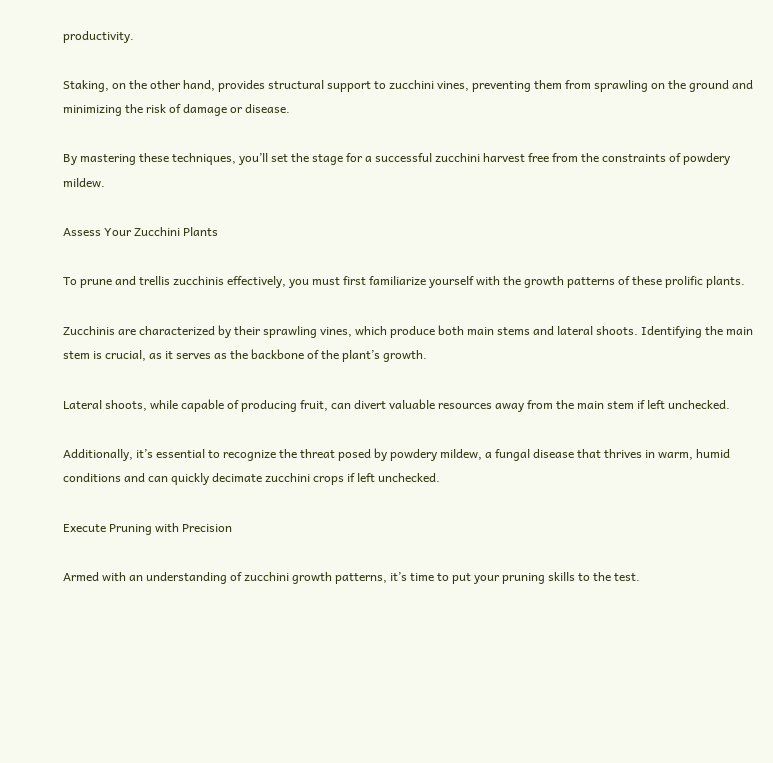productivity.

Staking, on the other hand, provides structural support to zucchini vines, preventing them from sprawling on the ground and minimizing the risk of damage or disease.

By mastering these techniques, you’ll set the stage for a successful zucchini harvest free from the constraints of powdery mildew.

Assess Your Zucchini Plants

To prune and trellis zucchinis effectively, you must first familiarize yourself with the growth patterns of these prolific plants.

Zucchinis are characterized by their sprawling vines, which produce both main stems and lateral shoots. Identifying the main stem is crucial, as it serves as the backbone of the plant’s growth.

Lateral shoots, while capable of producing fruit, can divert valuable resources away from the main stem if left unchecked.

Additionally, it’s essential to recognize the threat posed by powdery mildew, a fungal disease that thrives in warm, humid conditions and can quickly decimate zucchini crops if left unchecked.

Execute Pruning with Precision

Armed with an understanding of zucchini growth patterns, it’s time to put your pruning skills to the test.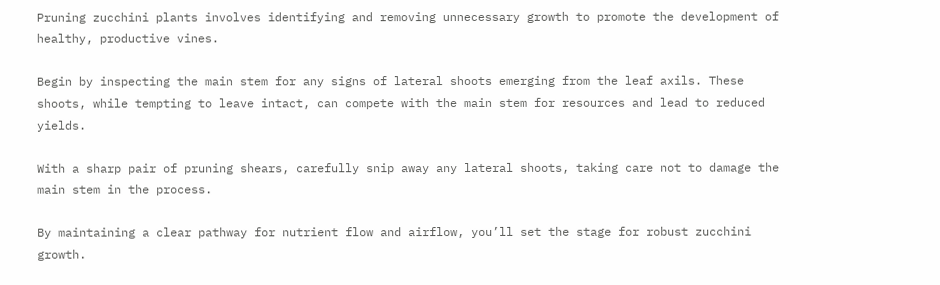Pruning zucchini plants involves identifying and removing unnecessary growth to promote the development of healthy, productive vines.

Begin by inspecting the main stem for any signs of lateral shoots emerging from the leaf axils. These shoots, while tempting to leave intact, can compete with the main stem for resources and lead to reduced yields.

With a sharp pair of pruning shears, carefully snip away any lateral shoots, taking care not to damage the main stem in the process.

By maintaining a clear pathway for nutrient flow and airflow, you’ll set the stage for robust zucchini growth.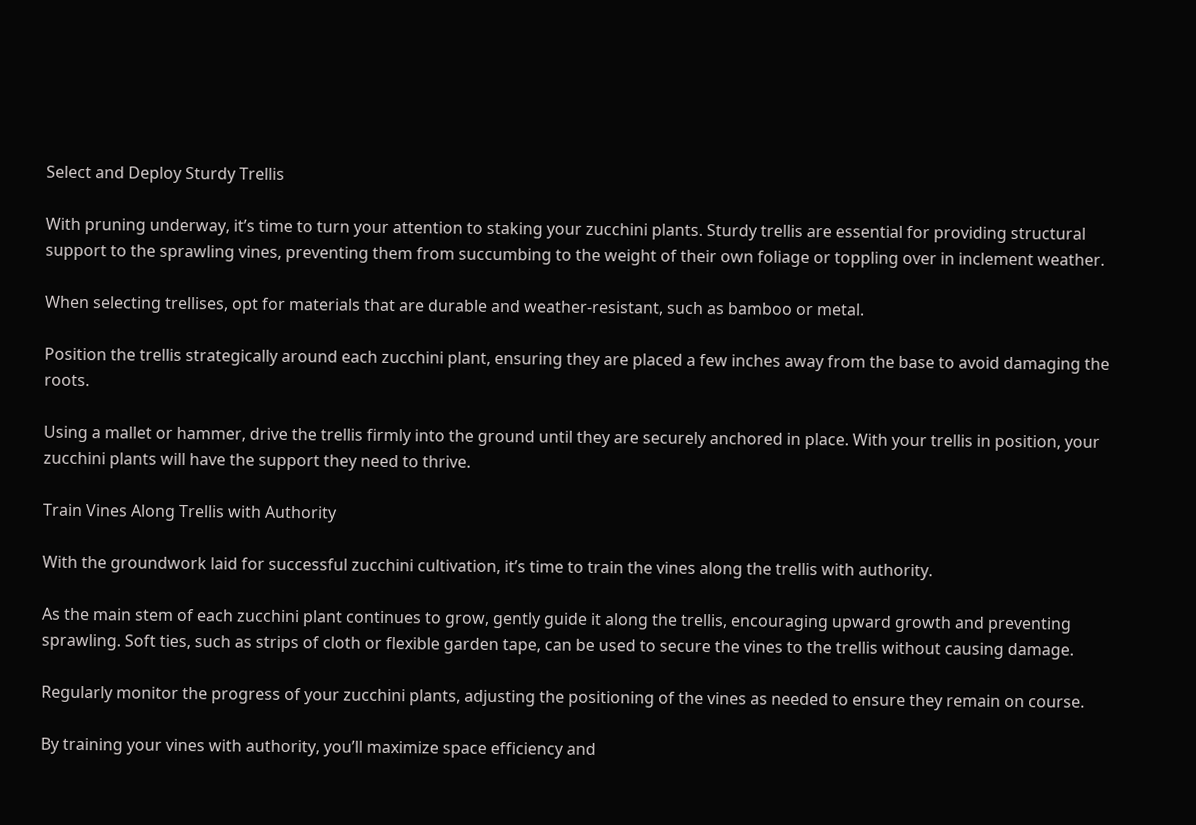Select and Deploy Sturdy Trellis

With pruning underway, it’s time to turn your attention to staking your zucchini plants. Sturdy trellis are essential for providing structural support to the sprawling vines, preventing them from succumbing to the weight of their own foliage or toppling over in inclement weather.

When selecting trellises, opt for materials that are durable and weather-resistant, such as bamboo or metal.

Position the trellis strategically around each zucchini plant, ensuring they are placed a few inches away from the base to avoid damaging the roots.

Using a mallet or hammer, drive the trellis firmly into the ground until they are securely anchored in place. With your trellis in position, your zucchini plants will have the support they need to thrive.

Train Vines Along Trellis with Authority

With the groundwork laid for successful zucchini cultivation, it’s time to train the vines along the trellis with authority.

As the main stem of each zucchini plant continues to grow, gently guide it along the trellis, encouraging upward growth and preventing sprawling. Soft ties, such as strips of cloth or flexible garden tape, can be used to secure the vines to the trellis without causing damage.

Regularly monitor the progress of your zucchini plants, adjusting the positioning of the vines as needed to ensure they remain on course.

By training your vines with authority, you’ll maximize space efficiency and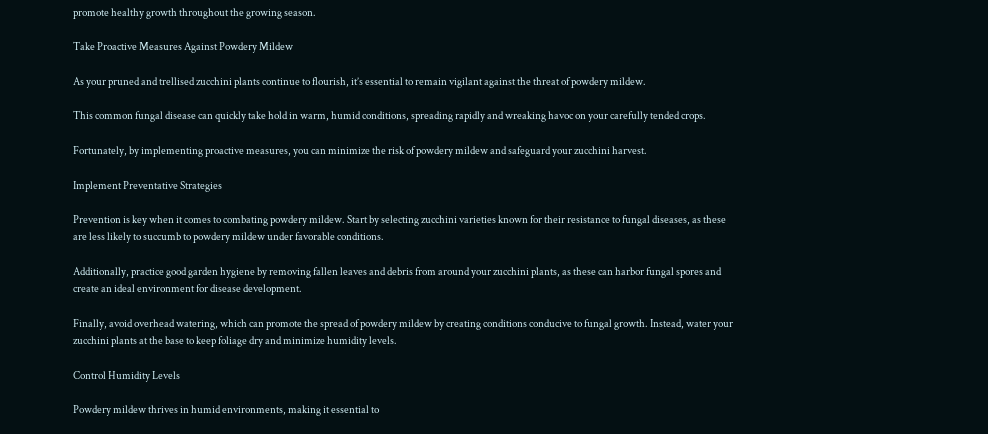promote healthy growth throughout the growing season.

Take Proactive Measures Against Powdery Mildew

As your pruned and trellised zucchini plants continue to flourish, it’s essential to remain vigilant against the threat of powdery mildew.

This common fungal disease can quickly take hold in warm, humid conditions, spreading rapidly and wreaking havoc on your carefully tended crops.

Fortunately, by implementing proactive measures, you can minimize the risk of powdery mildew and safeguard your zucchini harvest.

Implement Preventative Strategies

Prevention is key when it comes to combating powdery mildew. Start by selecting zucchini varieties known for their resistance to fungal diseases, as these are less likely to succumb to powdery mildew under favorable conditions.

Additionally, practice good garden hygiene by removing fallen leaves and debris from around your zucchini plants, as these can harbor fungal spores and create an ideal environment for disease development.

Finally, avoid overhead watering, which can promote the spread of powdery mildew by creating conditions conducive to fungal growth. Instead, water your zucchini plants at the base to keep foliage dry and minimize humidity levels.

Control Humidity Levels

Powdery mildew thrives in humid environments, making it essential to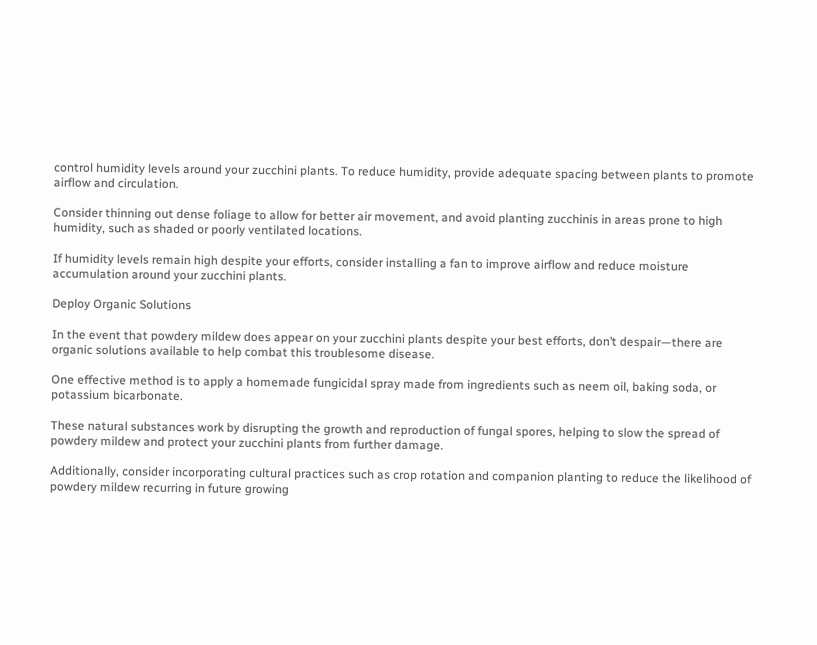control humidity levels around your zucchini plants. To reduce humidity, provide adequate spacing between plants to promote airflow and circulation.

Consider thinning out dense foliage to allow for better air movement, and avoid planting zucchinis in areas prone to high humidity, such as shaded or poorly ventilated locations.

If humidity levels remain high despite your efforts, consider installing a fan to improve airflow and reduce moisture accumulation around your zucchini plants.

Deploy Organic Solutions

In the event that powdery mildew does appear on your zucchini plants despite your best efforts, don’t despair—there are organic solutions available to help combat this troublesome disease.

One effective method is to apply a homemade fungicidal spray made from ingredients such as neem oil, baking soda, or potassium bicarbonate.

These natural substances work by disrupting the growth and reproduction of fungal spores, helping to slow the spread of powdery mildew and protect your zucchini plants from further damage.

Additionally, consider incorporating cultural practices such as crop rotation and companion planting to reduce the likelihood of powdery mildew recurring in future growing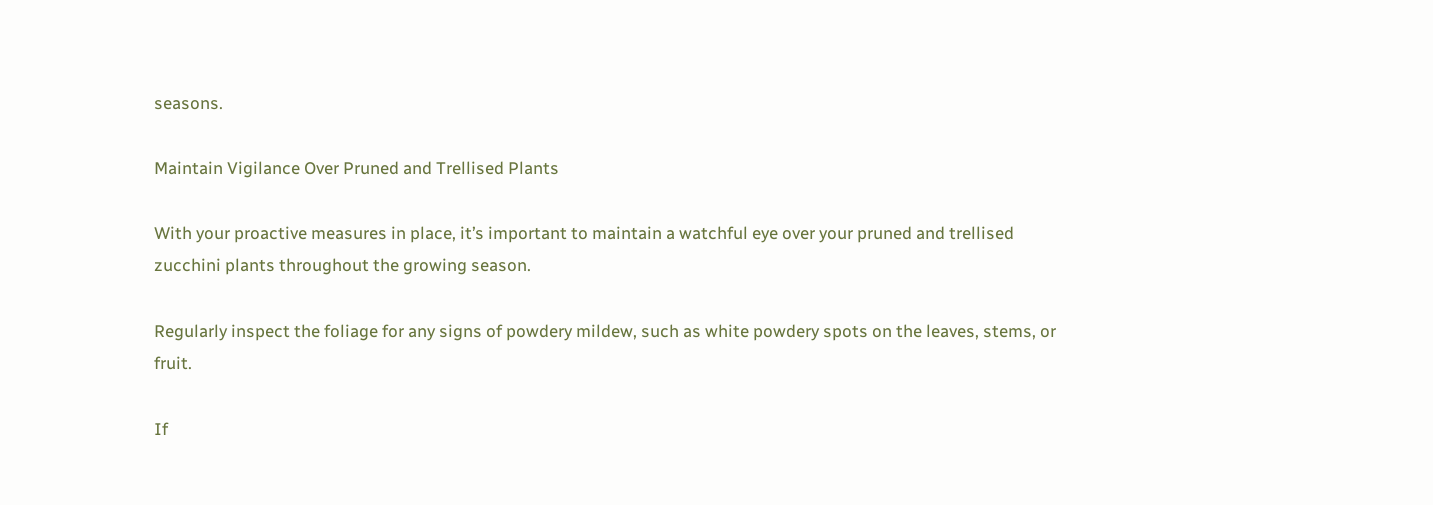seasons.

Maintain Vigilance Over Pruned and Trellised Plants

With your proactive measures in place, it’s important to maintain a watchful eye over your pruned and trellised zucchini plants throughout the growing season.

Regularly inspect the foliage for any signs of powdery mildew, such as white powdery spots on the leaves, stems, or fruit.

If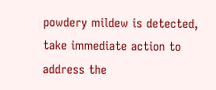powdery mildew is detected, take immediate action to address the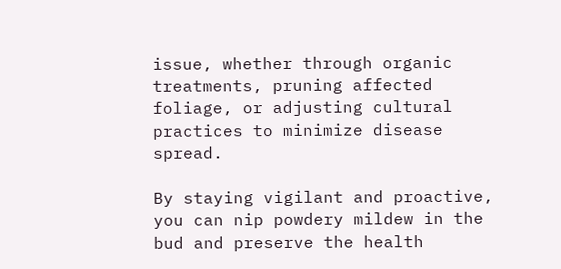issue, whether through organic treatments, pruning affected foliage, or adjusting cultural practices to minimize disease spread.

By staying vigilant and proactive, you can nip powdery mildew in the bud and preserve the health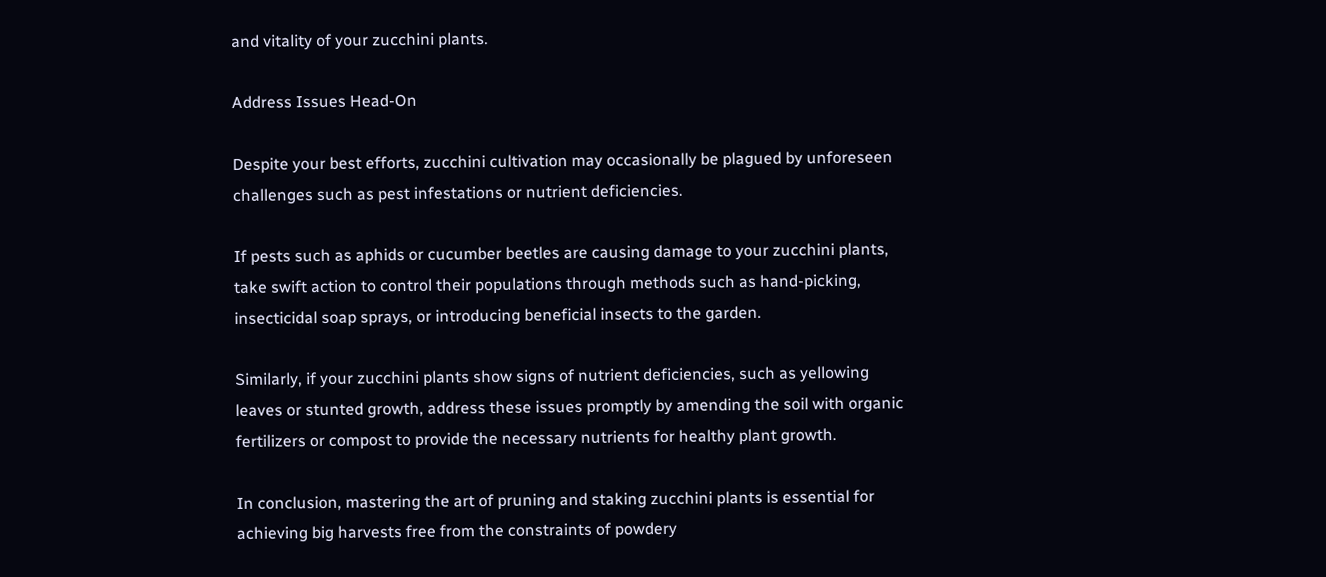and vitality of your zucchini plants.

Address Issues Head-On

Despite your best efforts, zucchini cultivation may occasionally be plagued by unforeseen challenges such as pest infestations or nutrient deficiencies.

If pests such as aphids or cucumber beetles are causing damage to your zucchini plants, take swift action to control their populations through methods such as hand-picking, insecticidal soap sprays, or introducing beneficial insects to the garden.

Similarly, if your zucchini plants show signs of nutrient deficiencies, such as yellowing leaves or stunted growth, address these issues promptly by amending the soil with organic fertilizers or compost to provide the necessary nutrients for healthy plant growth.

In conclusion, mastering the art of pruning and staking zucchini plants is essential for achieving big harvests free from the constraints of powdery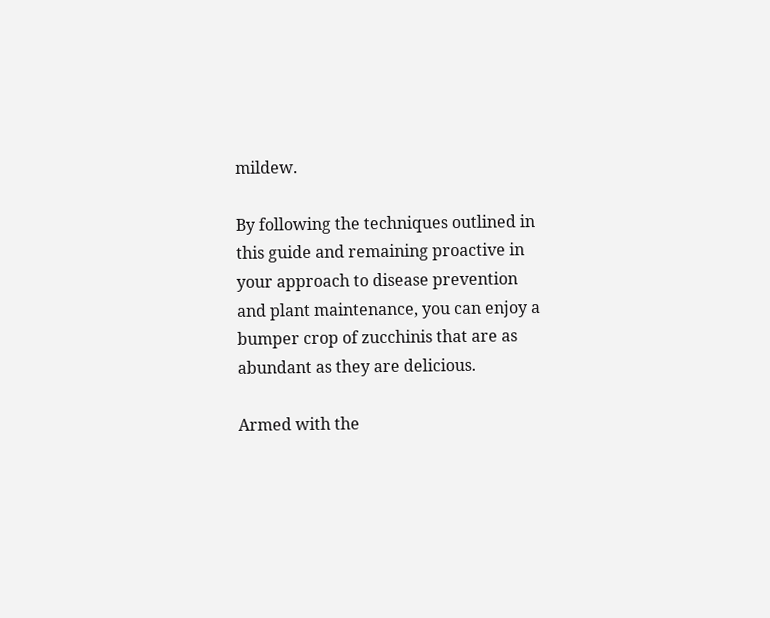mildew.

By following the techniques outlined in this guide and remaining proactive in your approach to disease prevention and plant maintenance, you can enjoy a bumper crop of zucchinis that are as abundant as they are delicious.

Armed with the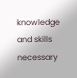knowledge and skills necessary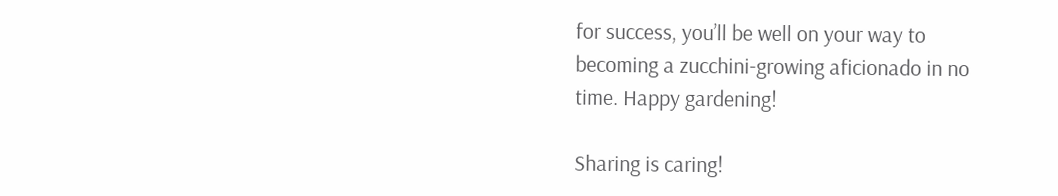for success, you’ll be well on your way to becoming a zucchini-growing aficionado in no time. Happy gardening!

Sharing is caring!